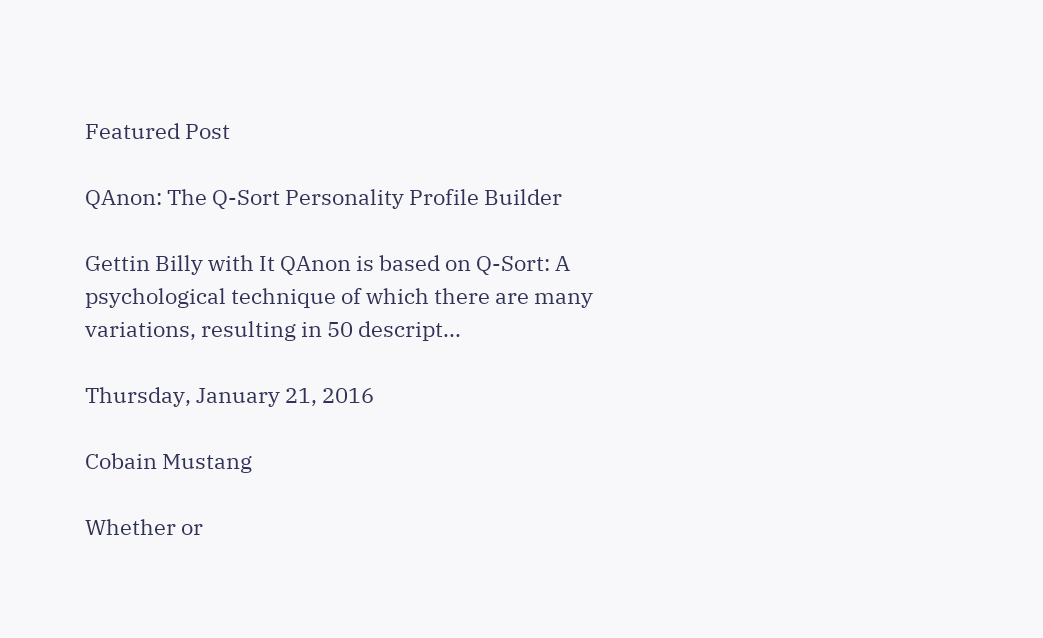Featured Post

QAnon: The Q-Sort Personality Profile Builder

Gettin Billy with It QAnon is based on Q-Sort: A psychological technique of which there are many variations, resulting in 50 descript...

Thursday, January 21, 2016

Cobain Mustang

Whether or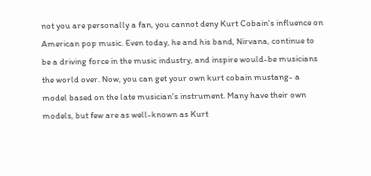not you are personally a fan, you cannot deny Kurt Cobain's influence on American pop music. Even today, he and his band, Nirvana, continue to be a driving force in the music industry, and inspire would-be musicians the world over. Now, you can get your own kurt cobain mustang- a model based on the late musician's instrument. Many have their own models, but few are as well-known as Kurt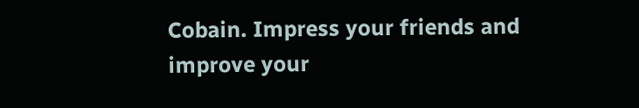Cobain. Impress your friends and improve your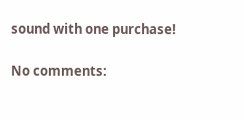sound with one purchase!

No comments: